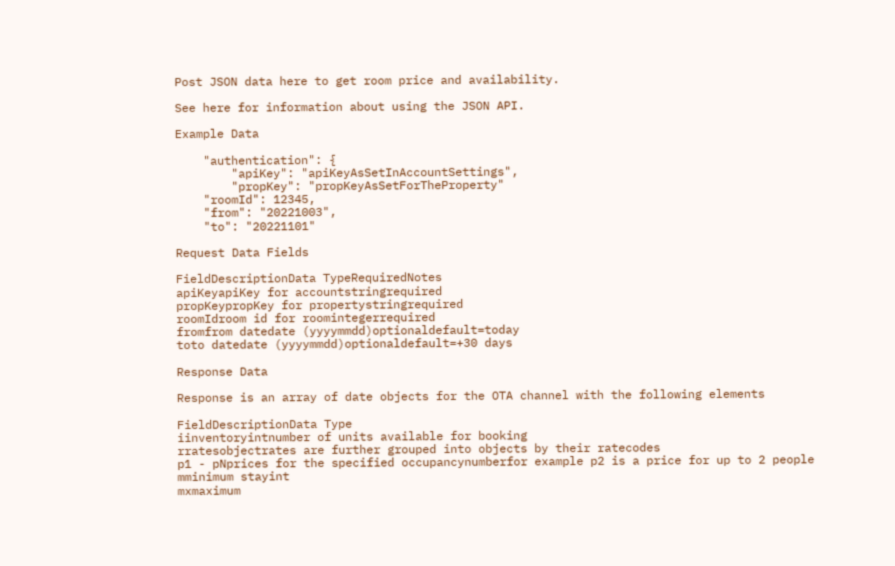Post JSON data here to get room price and availability.

See here for information about using the JSON API.

Example Data

    "authentication": {
        "apiKey": "apiKeyAsSetInAccountSettings",
        "propKey": "propKeyAsSetForTheProperty"
    "roomId": 12345,
    "from": "20221003",
    "to": "20221101"

Request Data Fields

FieldDescriptionData TypeRequiredNotes
apiKeyapiKey for accountstringrequired
propKeypropKey for propertystringrequired
roomIdroom id for roomintegerrequired
fromfrom datedate (yyyymmdd)optionaldefault=today
toto datedate (yyyymmdd)optionaldefault=+30 days

Response Data

Response is an array of date objects for the OTA channel with the following elements

FieldDescriptionData Type
iinventoryintnumber of units available for booking
rratesobjectrates are further grouped into objects by their ratecodes
p1 - pNprices for the specified occupancynumberfor example p2 is a price for up to 2 people
mminimum stayint
mxmaximum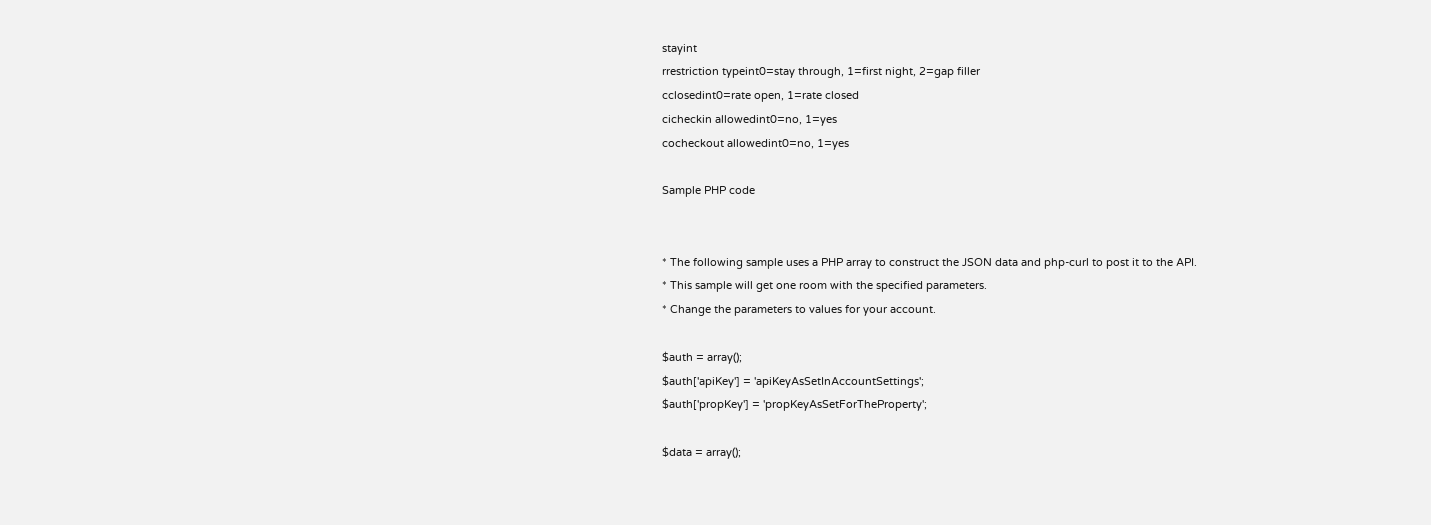stayint
rrestriction typeint0=stay through, 1=first night, 2=gap filler
cclosedint0=rate open, 1=rate closed
cicheckin allowedint0=no, 1=yes
cocheckout allowedint0=no, 1=yes

Sample PHP code


* The following sample uses a PHP array to construct the JSON data and php-curl to post it to the API.
* This sample will get one room with the specified parameters.
* Change the parameters to values for your account.

$auth = array();
$auth['apiKey'] = 'apiKeyAsSetInAccountSettings';
$auth['propKey'] = 'propKeyAsSetForTheProperty';

$data = array();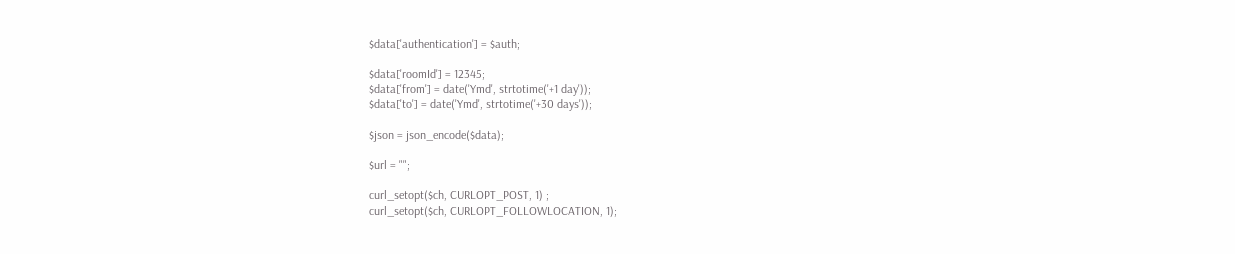$data['authentication'] = $auth;

$data['roomId'] = 12345;
$data['from'] = date('Ymd', strtotime('+1 day'));
$data['to'] = date('Ymd', strtotime('+30 days'));

$json = json_encode($data);

$url = "";

curl_setopt($ch, CURLOPT_POST, 1) ;
curl_setopt($ch, CURLOPT_FOLLOWLOCATION, 1);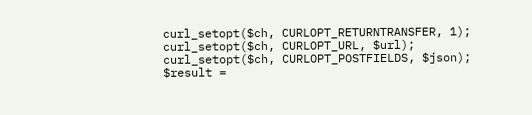curl_setopt($ch, CURLOPT_RETURNTRANSFER, 1);
curl_setopt($ch, CURLOPT_URL, $url);
curl_setopt($ch, CURLOPT_POSTFIELDS, $json);
$result =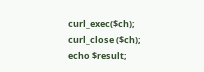curl_exec($ch);
curl_close ($ch);
echo $result;